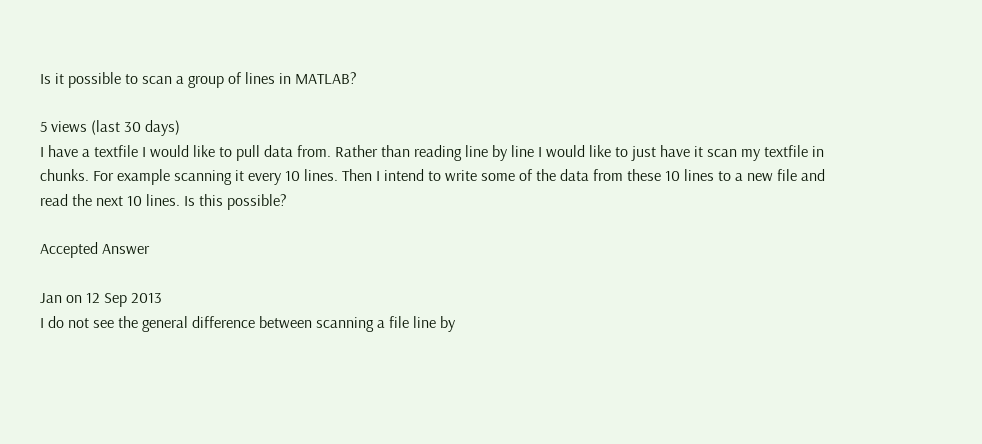Is it possible to scan a group of lines in MATLAB?

5 views (last 30 days)
I have a textfile I would like to pull data from. Rather than reading line by line I would like to just have it scan my textfile in chunks. For example scanning it every 10 lines. Then I intend to write some of the data from these 10 lines to a new file and read the next 10 lines. Is this possible?

Accepted Answer

Jan on 12 Sep 2013
I do not see the general difference between scanning a file line by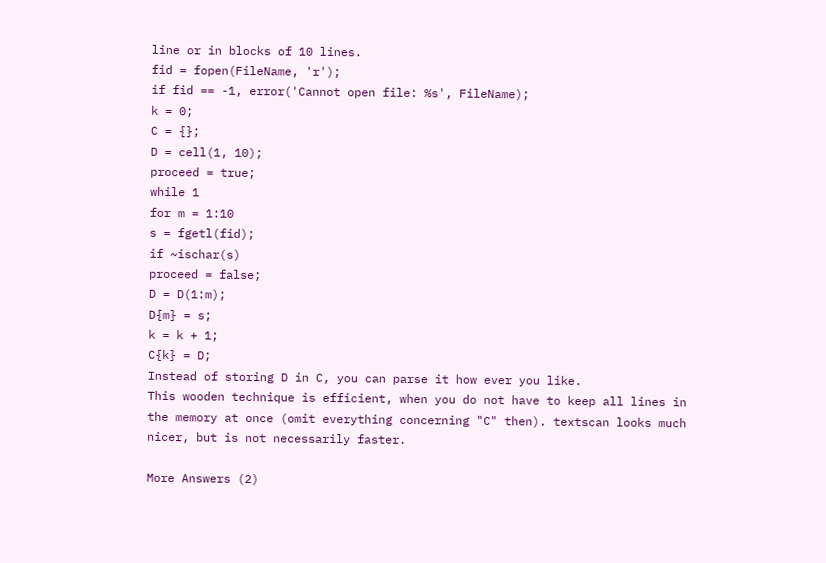line or in blocks of 10 lines.
fid = fopen(FileName, 'r');
if fid == -1, error('Cannot open file: %s', FileName);
k = 0;
C = {};
D = cell(1, 10);
proceed = true;
while 1
for m = 1:10
s = fgetl(fid);
if ~ischar(s)
proceed = false;
D = D(1:m);
D{m} = s;
k = k + 1;
C{k} = D;
Instead of storing D in C, you can parse it how ever you like.
This wooden technique is efficient, when you do not have to keep all lines in the memory at once (omit everything concerning "C" then). textscan looks much nicer, but is not necessarily faster.

More Answers (2)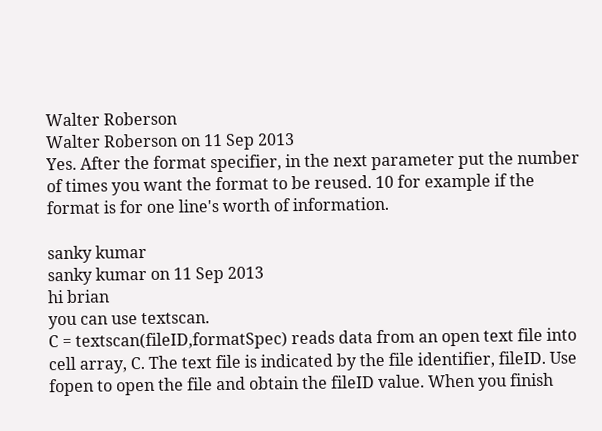Walter Roberson
Walter Roberson on 11 Sep 2013
Yes. After the format specifier, in the next parameter put the number of times you want the format to be reused. 10 for example if the format is for one line's worth of information.

sanky kumar
sanky kumar on 11 Sep 2013
hi brian
you can use textscan.
C = textscan(fileID,formatSpec) reads data from an open text file into cell array, C. The text file is indicated by the file identifier, fileID. Use fopen to open the file and obtain the fileID value. When you finish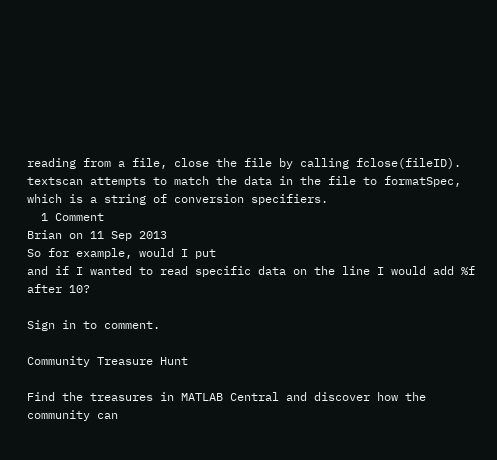reading from a file, close the file by calling fclose(fileID).
textscan attempts to match the data in the file to formatSpec, which is a string of conversion specifiers.
  1 Comment
Brian on 11 Sep 2013
So for example, would I put
and if I wanted to read specific data on the line I would add %f after 10?

Sign in to comment.

Community Treasure Hunt

Find the treasures in MATLAB Central and discover how the community can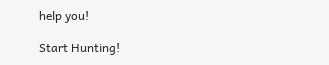help you!

Start Hunting!